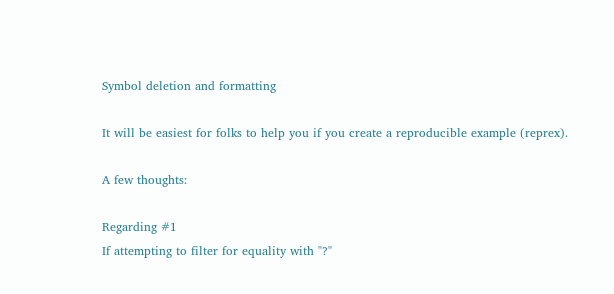Symbol deletion and formatting

It will be easiest for folks to help you if you create a reproducible example (reprex).

A few thoughts:

Regarding #1
If attempting to filter for equality with "?"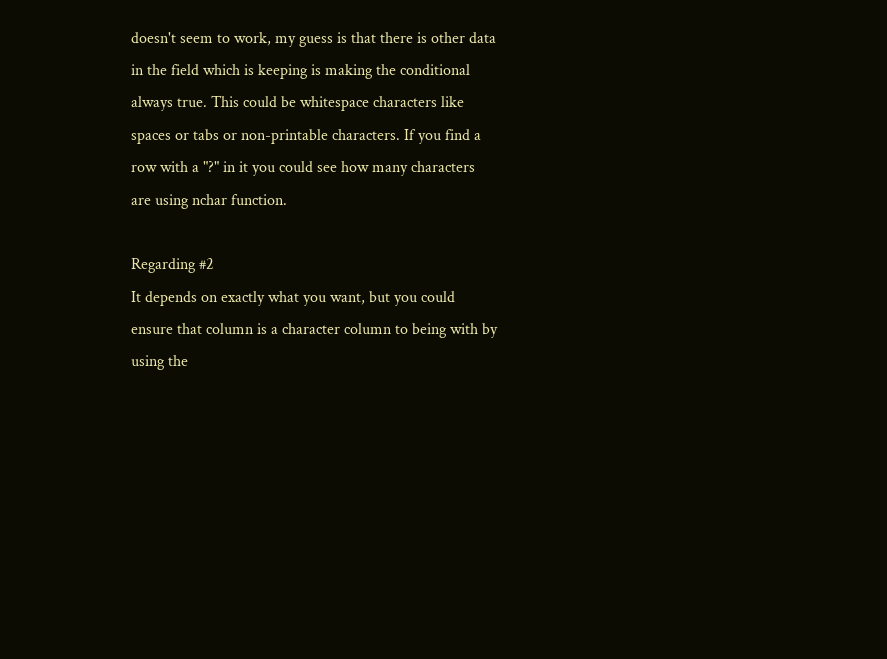doesn't seem to work, my guess is that there is other data in the field which is keeping is making the conditional always true. This could be whitespace characters like spaces or tabs or non-printable characters. If you find a row with a "?" in it you could see how many characters are using nchar function.

Regarding #2
It depends on exactly what you want, but you could ensure that column is a character column to being with by using the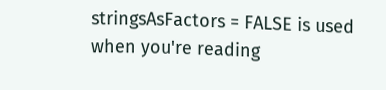stringsAsFactors = FALSE is used when you're reading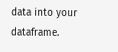data into your dataframe.